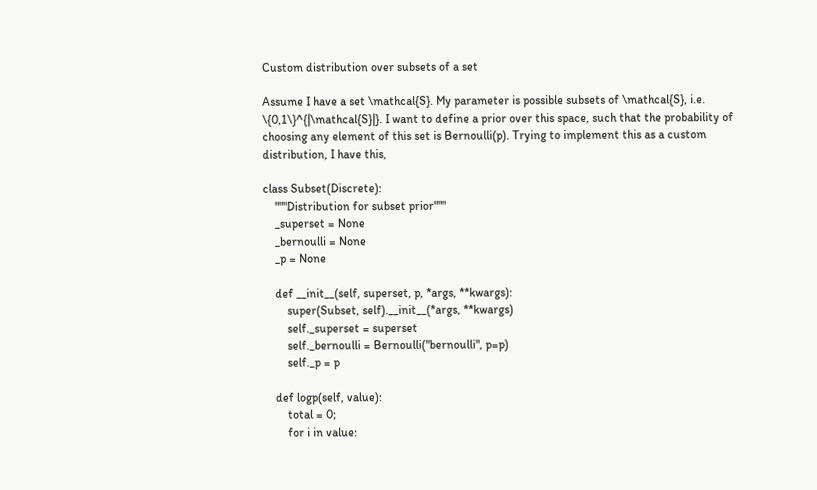Custom distribution over subsets of a set

Assume I have a set \mathcal{S}. My parameter is possible subsets of \mathcal{S}, i.e. \{0,1\}^{|\mathcal{S}|}. I want to define a prior over this space, such that the probability of choosing any element of this set is Bernoulli(p). Trying to implement this as a custom distribution, I have this,

class Subset(Discrete):
    """Distribution for subset prior"""
    _superset = None
    _bernoulli = None
    _p = None

    def __init__(self, superset, p, *args, **kwargs):
        super(Subset, self).__init__(*args, **kwargs)
        self._superset = superset
        self._bernoulli = Bernoulli("bernoulli", p=p)
        self._p = p

    def logp(self, value):
        total = 0;
        for i in value: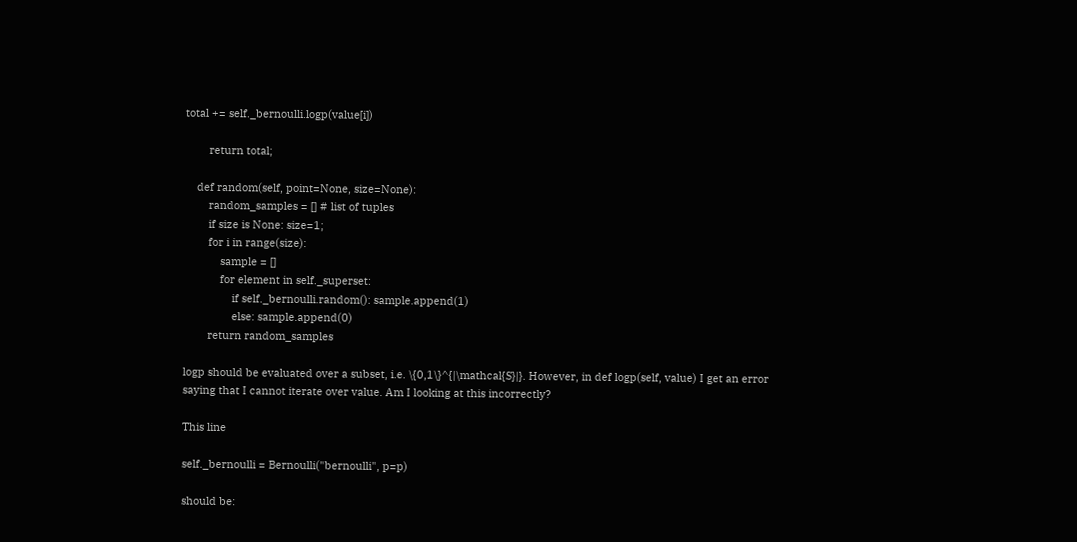total += self._bernoulli.logp(value[i])

        return total;

    def random(self, point=None, size=None):
        random_samples = [] # list of tuples
        if size is None: size=1;
        for i in range(size):
            sample = []
            for element in self._superset:
                if self._bernoulli.random(): sample.append(1)
                else: sample.append(0)
        return random_samples

logp should be evaluated over a subset, i.e. \{0,1\}^{|\mathcal{S}|}. However, in def logp(self, value) I get an error saying that I cannot iterate over value. Am I looking at this incorrectly?

This line

self._bernoulli = Bernoulli("bernoulli", p=p)

should be: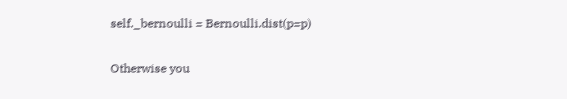self._bernoulli = Bernoulli.dist(p=p)

Otherwise you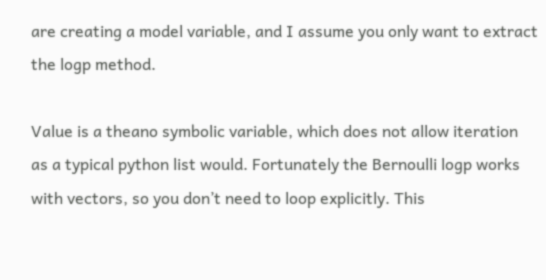are creating a model variable, and I assume you only want to extract the logp method.

Value is a theano symbolic variable, which does not allow iteration as a typical python list would. Fortunately the Bernoulli logp works with vectors, so you don’t need to loop explicitly. This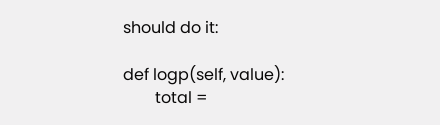should do it:

def logp(self, value):
        total =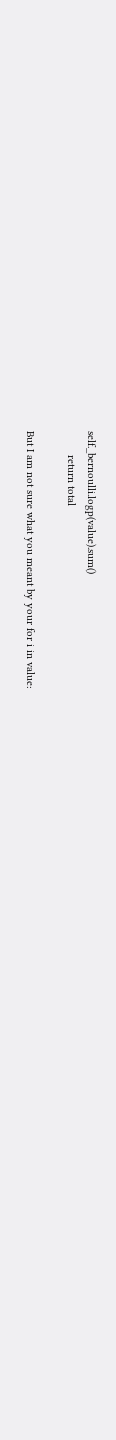self._bernoulli.logp(value).sum()
        return total

But I am not sure what you meant by your for i in value: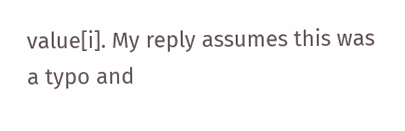value[i]. My reply assumes this was a typo and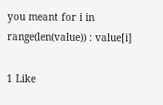you meant for i in range(len(value)) : value[i]

1 Like